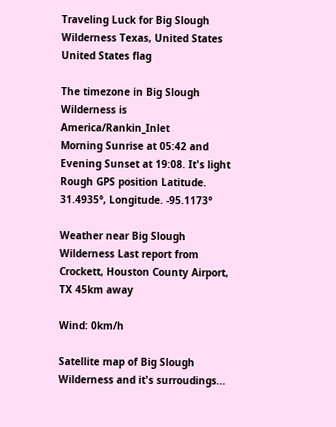Traveling Luck for Big Slough Wilderness Texas, United States United States flag

The timezone in Big Slough Wilderness is America/Rankin_Inlet
Morning Sunrise at 05:42 and Evening Sunset at 19:08. It's light
Rough GPS position Latitude. 31.4935°, Longitude. -95.1173°

Weather near Big Slough Wilderness Last report from Crockett, Houston County Airport, TX 45km away

Wind: 0km/h

Satellite map of Big Slough Wilderness and it's surroudings...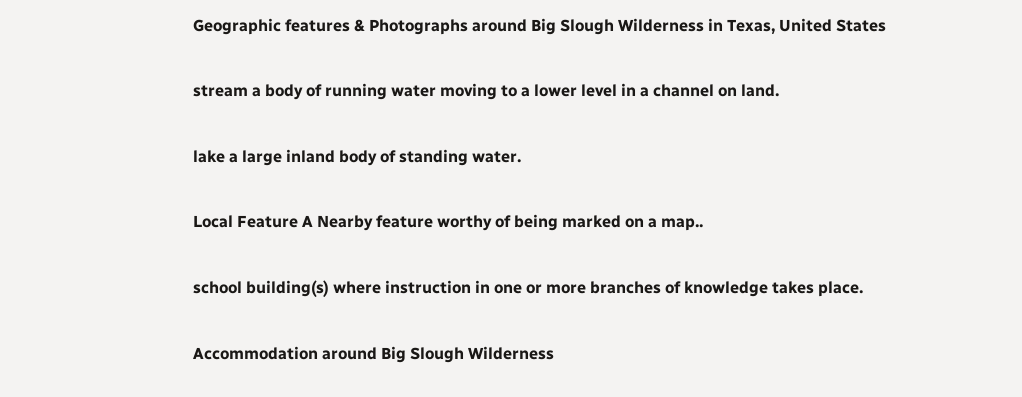Geographic features & Photographs around Big Slough Wilderness in Texas, United States

stream a body of running water moving to a lower level in a channel on land.

lake a large inland body of standing water.

Local Feature A Nearby feature worthy of being marked on a map..

school building(s) where instruction in one or more branches of knowledge takes place.

Accommodation around Big Slough Wilderness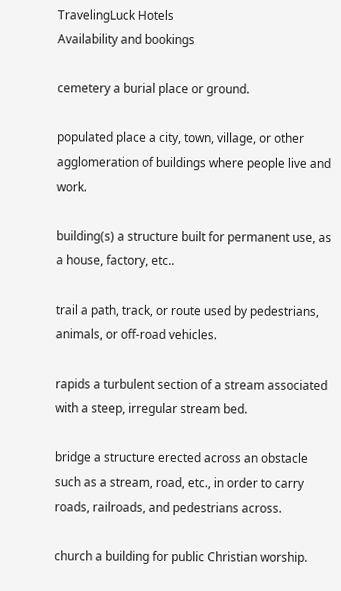TravelingLuck Hotels
Availability and bookings

cemetery a burial place or ground.

populated place a city, town, village, or other agglomeration of buildings where people live and work.

building(s) a structure built for permanent use, as a house, factory, etc..

trail a path, track, or route used by pedestrians, animals, or off-road vehicles.

rapids a turbulent section of a stream associated with a steep, irregular stream bed.

bridge a structure erected across an obstacle such as a stream, road, etc., in order to carry roads, railroads, and pedestrians across.

church a building for public Christian worship.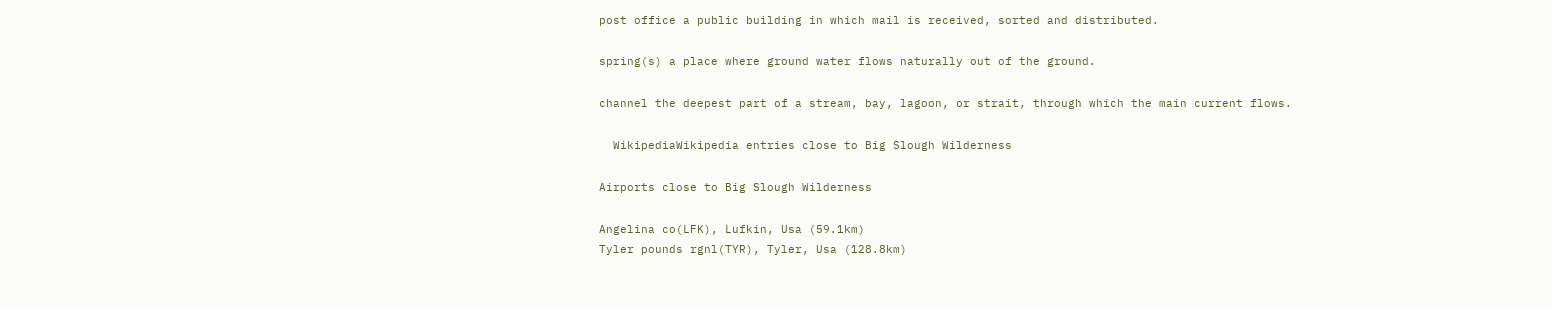post office a public building in which mail is received, sorted and distributed.

spring(s) a place where ground water flows naturally out of the ground.

channel the deepest part of a stream, bay, lagoon, or strait, through which the main current flows.

  WikipediaWikipedia entries close to Big Slough Wilderness

Airports close to Big Slough Wilderness

Angelina co(LFK), Lufkin, Usa (59.1km)
Tyler pounds rgnl(TYR), Tyler, Usa (128.8km)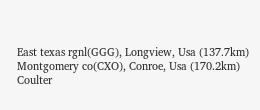East texas rgnl(GGG), Longview, Usa (137.7km)
Montgomery co(CXO), Conroe, Usa (170.2km)
Coulter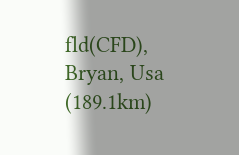fld(CFD), Bryan, Usa (189.1km)